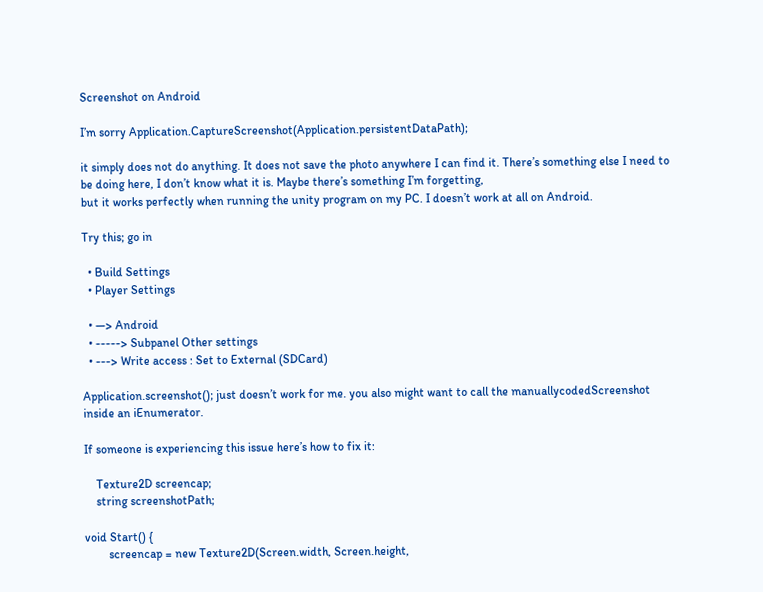Screenshot on Android

I’m sorry Application.CaptureScreenshot(Application.persistentDataPath);

it simply does not do anything. It does not save the photo anywhere I can find it. There’s something else I need to be doing here, I don’t know what it is. Maybe there’s something I’m forgetting,
but it works perfectly when running the unity program on my PC. I doesn’t work at all on Android.

Try this; go in

  • Build Settings
  • Player Settings

  • —> Android
  • -----> Subpanel Other settings
  • ---> Write access : Set to External (SDCard)

Application.screenshot(); just doesn’t work for me. you also might want to call the manuallycodedScreenshot inside an iEnumerator.

If someone is experiencing this issue here’s how to fix it:

    Texture2D screencap;
    string screenshotPath;

void Start() {
        screencap = new Texture2D(Screen.width, Screen.height,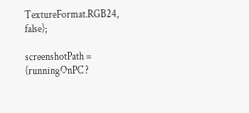TextureFormat.RGB24, false);

screenshotPath = (runningOnPC ?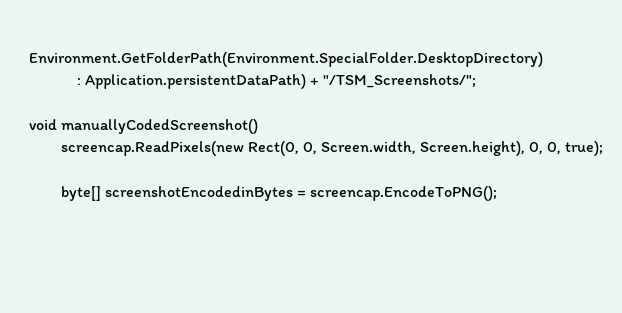Environment.GetFolderPath(Environment.SpecialFolder.DesktopDirectory)
            : Application.persistentDataPath) + "/TSM_Screenshots/";

void manuallyCodedScreenshot()
        screencap.ReadPixels(new Rect(0, 0, Screen.width, Screen.height), 0, 0, true);

        byte[] screenshotEncodedinBytes = screencap.EncodeToPNG();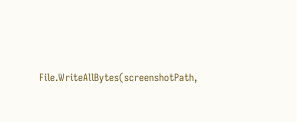File.WriteAllBytes(screenshotPath,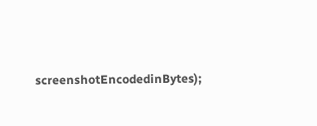screenshotEncodedinBytes);